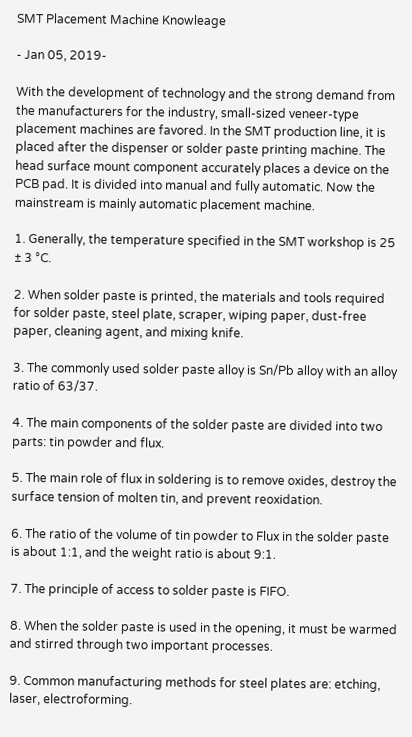SMT Placement Machine Knowleage

- Jan 05, 2019-

With the development of technology and the strong demand from the manufacturers for the industry, small-sized veneer-type placement machines are favored. In the SMT production line, it is placed after the dispenser or solder paste printing machine. The head surface mount component accurately places a device on the PCB pad. It is divided into manual and fully automatic. Now the mainstream is mainly automatic placement machine.

1. Generally, the temperature specified in the SMT workshop is 25 ± 3 °C.

2. When solder paste is printed, the materials and tools required for solder paste, steel plate, scraper, wiping paper, dust-free paper, cleaning agent, and mixing knife.

3. The commonly used solder paste alloy is Sn/Pb alloy with an alloy ratio of 63/37.

4. The main components of the solder paste are divided into two parts: tin powder and flux.

5. The main role of flux in soldering is to remove oxides, destroy the surface tension of molten tin, and prevent reoxidation.

6. The ratio of the volume of tin powder to Flux in the solder paste is about 1:1, and the weight ratio is about 9:1.

7. The principle of access to solder paste is FIFO.

8. When the solder paste is used in the opening, it must be warmed and stirred through two important processes.

9. Common manufacturing methods for steel plates are: etching, laser, electroforming.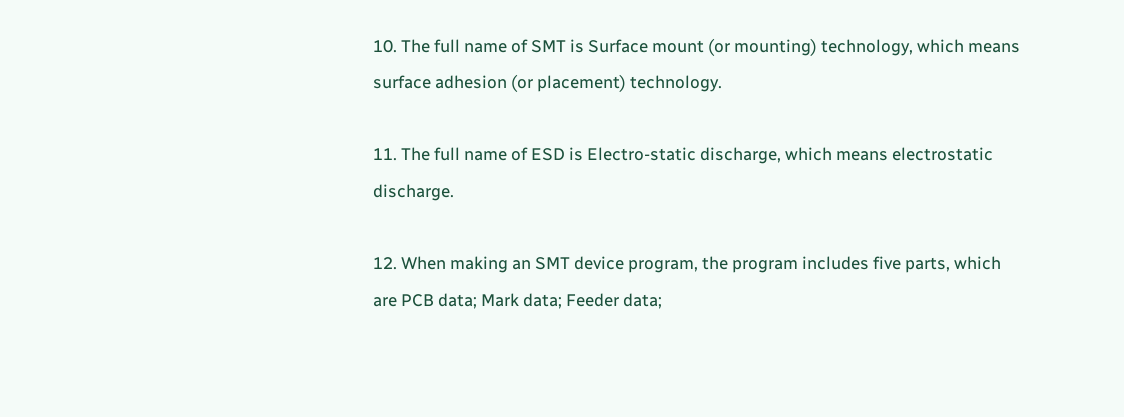10. The full name of SMT is Surface mount (or mounting) technology, which means surface adhesion (or placement) technology.

11. The full name of ESD is Electro-static discharge, which means electrostatic discharge.

12. When making an SMT device program, the program includes five parts, which are PCB data; Mark data; Feeder data;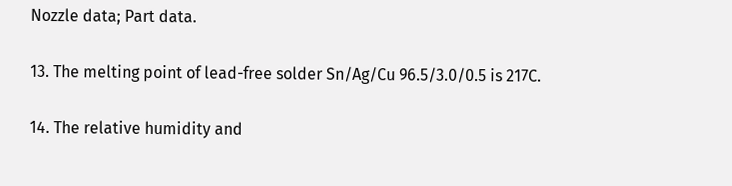Nozzle data; Part data.

13. The melting point of lead-free solder Sn/Ag/Cu 96.5/3.0/0.5 is 217C.

14. The relative humidity and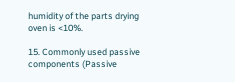humidity of the parts drying oven is <10%.

15. Commonly used passive components (Passive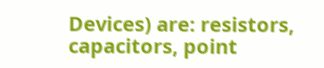Devices) are: resistors, capacitors, point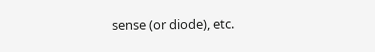sense (or diode), etc.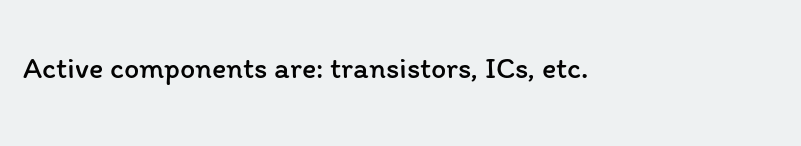Active components are: transistors, ICs, etc.